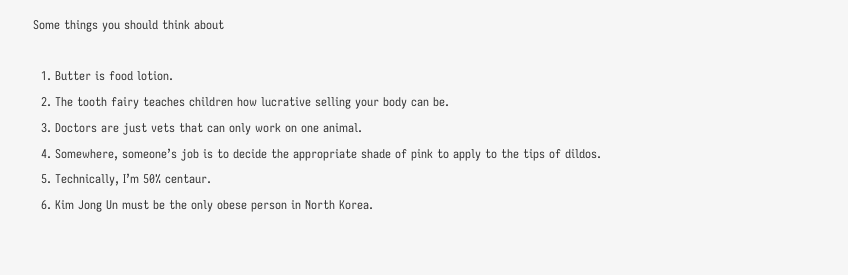Some things you should think about

  1. Butter is food lotion.
  2. The tooth fairy teaches children how lucrative selling your body can be.
  3. Doctors are just vets that can only work on one animal.
  4. Somewhere, someone’s job is to decide the appropriate shade of pink to apply to the tips of dildos.
  5. Technically, I’m 50% centaur.
  6. Kim Jong Un must be the only obese person in North Korea.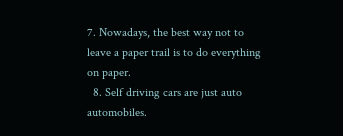7. Nowadays, the best way not to leave a paper trail is to do everything on paper.
  8. Self driving cars are just auto automobiles.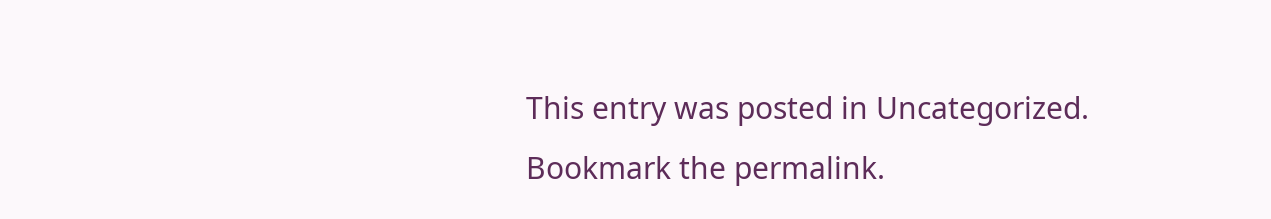This entry was posted in Uncategorized. Bookmark the permalink.